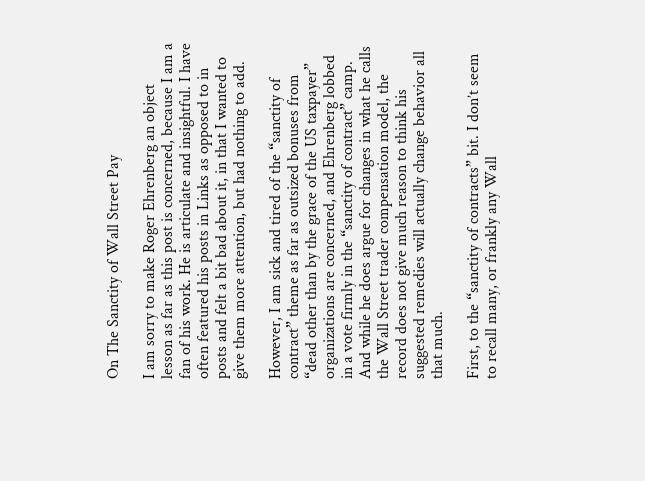On The Sanctity of Wall Street Pay

I am sorry to make Roger Ehrenberg an object lesson as far as this post is concerned, because I am a fan of his work. He is articulate and insightful. I have often featured his posts in Links as opposed to in posts and felt a bit bad about it, in that I wanted to give them more attention, but had nothing to add.

However, I am sick and tired of the “sanctity of contract” theme as far as outsized bonuses from “dead other than by the grace of the US taxpayer” organizations are concerned, and Ehrenberg lobbed in a vote firmly in the “sanctity of contract” camp. And while he does argue for changes in what he calls the Wall Street trader compensation model, the record does not give much reason to think his suggested remedies will actually change behavior all that much.

First, to the “sanctity of contracts” bit. I don’t seem to recall many, or frankly any Wall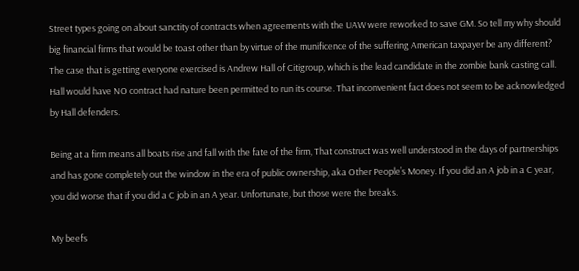Street types going on about sanctity of contracts when agreements with the UAW were reworked to save GM. So tell my why should big financial firms that would be toast other than by virtue of the munificence of the suffering American taxpayer be any different? The case that is getting everyone exercised is Andrew Hall of Citigroup, which is the lead candidate in the zombie bank casting call. Hall would have NO contract had nature been permitted to run its course. That inconvenient fact does not seem to be acknowledged by Hall defenders.

Being at a firm means all boats rise and fall with the fate of the firm, That construct was well understood in the days of partnerships and has gone completely out the window in the era of public ownership, aka Other People’s Money. If you did an A job in a C year, you did worse that if you did a C job in an A year. Unfortunate, but those were the breaks.

My beefs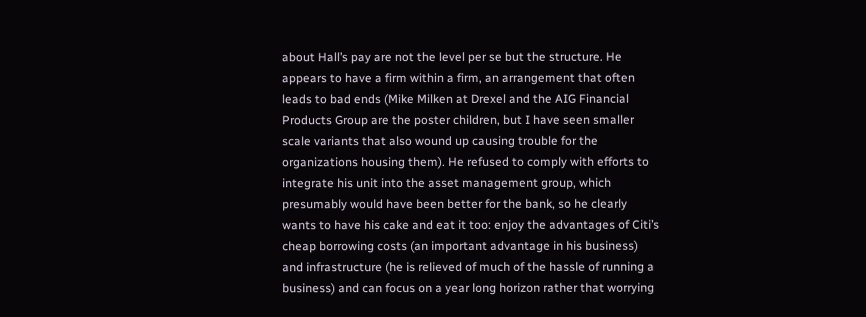about Hall’s pay are not the level per se but the structure. He appears to have a firm within a firm, an arrangement that often leads to bad ends (Mike Milken at Drexel and the AIG Financial Products Group are the poster children, but I have seen smaller scale variants that also wound up causing trouble for the organizations housing them). He refused to comply with efforts to integrate his unit into the asset management group, which presumably would have been better for the bank, so he clearly wants to have his cake and eat it too: enjoy the advantages of Citi’s cheap borrowing costs (an important advantage in his business) and infrastructure (he is relieved of much of the hassle of running a business) and can focus on a year long horizon rather that worrying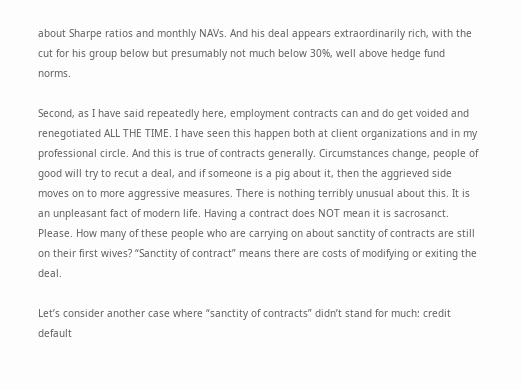about Sharpe ratios and monthly NAVs. And his deal appears extraordinarily rich, with the cut for his group below but presumably not much below 30%, well above hedge fund norms.

Second, as I have said repeatedly here, employment contracts can and do get voided and renegotiated ALL THE TIME. I have seen this happen both at client organizations and in my professional circle. And this is true of contracts generally. Circumstances change, people of good will try to recut a deal, and if someone is a pig about it, then the aggrieved side moves on to more aggressive measures. There is nothing terribly unusual about this. It is an unpleasant fact of modern life. Having a contract does NOT mean it is sacrosanct. Please. How many of these people who are carrying on about sanctity of contracts are still on their first wives? “Sanctity of contract” means there are costs of modifying or exiting the deal.

Let’s consider another case where “sanctity of contracts” didn’t stand for much: credit default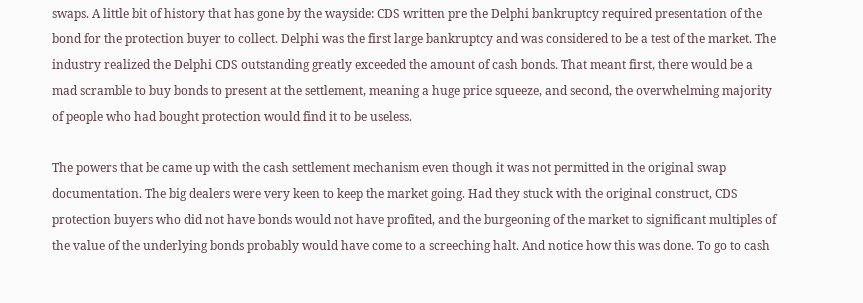swaps. A little bit of history that has gone by the wayside: CDS written pre the Delphi bankruptcy required presentation of the bond for the protection buyer to collect. Delphi was the first large bankruptcy and was considered to be a test of the market. The industry realized the Delphi CDS outstanding greatly exceeded the amount of cash bonds. That meant first, there would be a mad scramble to buy bonds to present at the settlement, meaning a huge price squeeze, and second, the overwhelming majority of people who had bought protection would find it to be useless.

The powers that be came up with the cash settlement mechanism even though it was not permitted in the original swap documentation. The big dealers were very keen to keep the market going. Had they stuck with the original construct, CDS protection buyers who did not have bonds would not have profited, and the burgeoning of the market to significant multiples of the value of the underlying bonds probably would have come to a screeching halt. And notice how this was done. To go to cash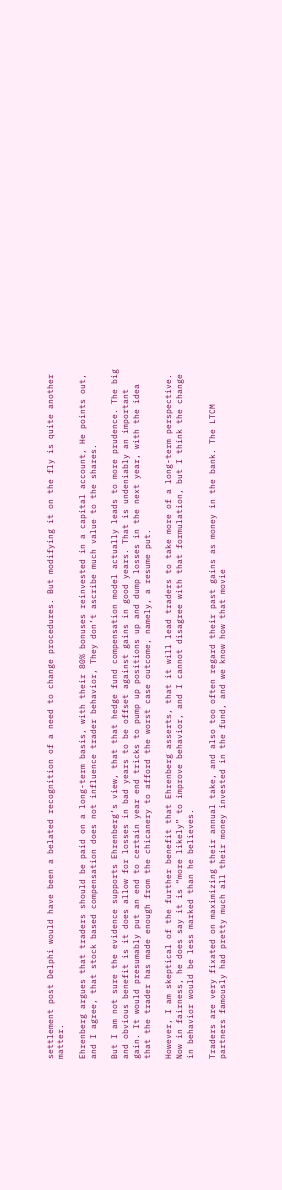settlement post Delphi would have been a belated recognition of a need to change procedures. But modifying it on the fly is quite another matter.

Ehrenberg argues that traders should be paid on a long-term basis, with their 80% bonuses reinvested in a capital account, He points out, and I agree, that stock based compensation does not influence trader behavior, They don’t ascribe much value to the shares.

But I am not sure the evidence supports Ehrenberg’s view, that that hedge fund compensation model actually leads to more prudence. The big and obvious benefit is it does allow for losses in bad years to be offset against gains in good years. That is undeniably an important gain. It would presumably put an end to certain year end tricks to pump up positions up and dump losses in the next year, with the idea that the trader has made enough from the chicanery to afford the worst case outcome, namely, a resume put.

However, I am skeptical of the further benefit that Ehrenberg asserts, that it will lead traders to take more of a long-term perspective. Now in fairness, he does say it is “more likely” to improve behavior, and I cannot disagree with that formulation, but I think the change in behavior would be less marked than he believes.

Traders are very fixated on maximizing their annual take, and also too often regard their past gains as money in the bank. The LTCM partners famously had pretty much all their money invested in the fund, and we know how that movie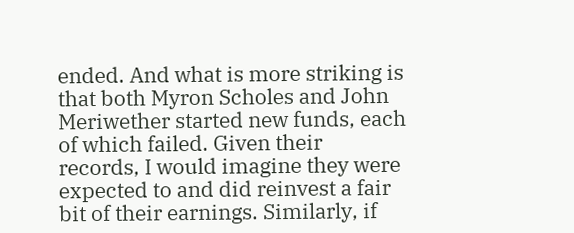ended. And what is more striking is that both Myron Scholes and John Meriwether started new funds, each of which failed. Given their records, I would imagine they were expected to and did reinvest a fair bit of their earnings. Similarly, if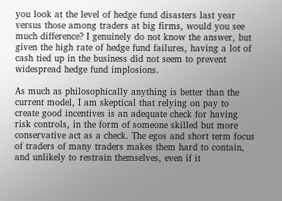you look at the level of hedge fund disasters last year versus those among traders at big firms, would you see much difference? I genuinely do not know the answer, but given the high rate of hedge fund failures, having a lot of cash tied up in the business did not seem to prevent widespread hedge fund implosions.

As much as philosophically anything is better than the current model, I am skeptical that relying on pay to create good incentives is an adequate check for having risk controls, in the form of someone skilled but more conservative act as a check. The egos and short term focus of traders of many traders makes them hard to contain, and unlikely to restrain themselves, even if it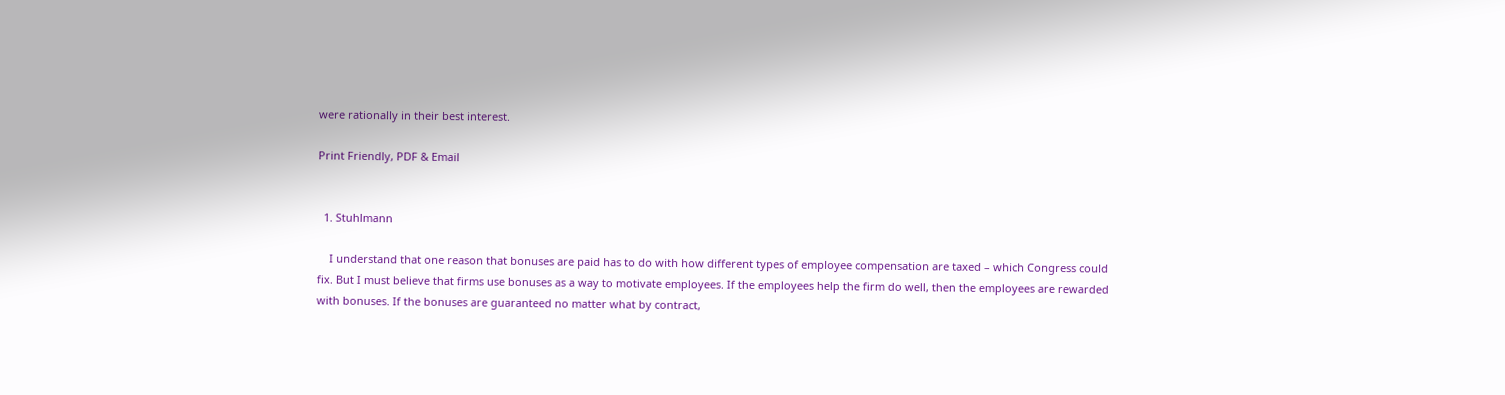were rationally in their best interest.

Print Friendly, PDF & Email


  1. Stuhlmann

    I understand that one reason that bonuses are paid has to do with how different types of employee compensation are taxed – which Congress could fix. But I must believe that firms use bonuses as a way to motivate employees. If the employees help the firm do well, then the employees are rewarded with bonuses. If the bonuses are guaranteed no matter what by contract,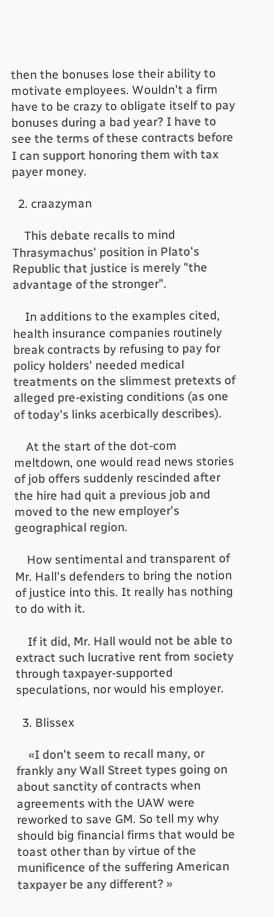then the bonuses lose their ability to motivate employees. Wouldn't a firm have to be crazy to obligate itself to pay bonuses during a bad year? I have to see the terms of these contracts before I can support honoring them with tax payer money.

  2. craazyman

    This debate recalls to mind Thrasymachus' position in Plato's Republic that justice is merely "the advantage of the stronger".

    In additions to the examples cited, health insurance companies routinely break contracts by refusing to pay for policy holders' needed medical treatments on the slimmest pretexts of alleged pre-existing conditions (as one of today's links acerbically describes).

    At the start of the dot-com meltdown, one would read news stories of job offers suddenly rescinded after the hire had quit a previous job and moved to the new employer's geographical region.

    How sentimental and transparent of Mr. Hall's defenders to bring the notion of justice into this. It really has nothing to do with it.

    If it did, Mr. Hall would not be able to extract such lucrative rent from society through taxpayer-supported speculations, nor would his employer.

  3. Blissex

    «I don't seem to recall many, or frankly any Wall Street types going on about sanctity of contracts when agreements with the UAW were reworked to save GM. So tell my why should big financial firms that would be toast other than by virtue of the munificence of the suffering American taxpayer be any different? »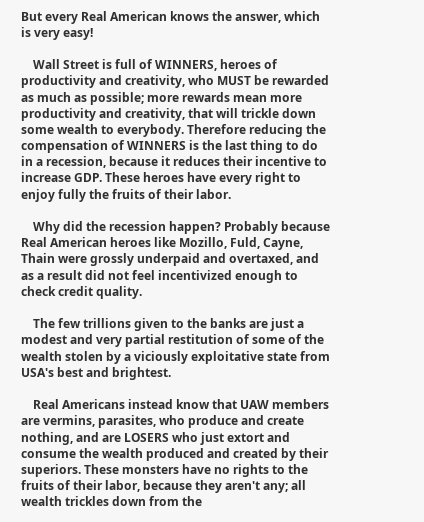But every Real American knows the answer, which is very easy!

    Wall Street is full of WINNERS, heroes of productivity and creativity, who MUST be rewarded as much as possible; more rewards mean more productivity and creativity, that will trickle down some wealth to everybody. Therefore reducing the compensation of WINNERS is the last thing to do in a recession, because it reduces their incentive to increase GDP. These heroes have every right to enjoy fully the fruits of their labor.

    Why did the recession happen? Probably because Real American heroes like Mozillo, Fuld, Cayne, Thain were grossly underpaid and overtaxed, and as a result did not feel incentivized enough to check credit quality.

    The few trillions given to the banks are just a modest and very partial restitution of some of the wealth stolen by a viciously exploitative state from USA's best and brightest.

    Real Americans instead know that UAW members are vermins, parasites, who produce and create nothing, and are LOSERS who just extort and consume the wealth produced and created by their superiors. These monsters have no rights to the fruits of their labor, because they aren't any; all wealth trickles down from the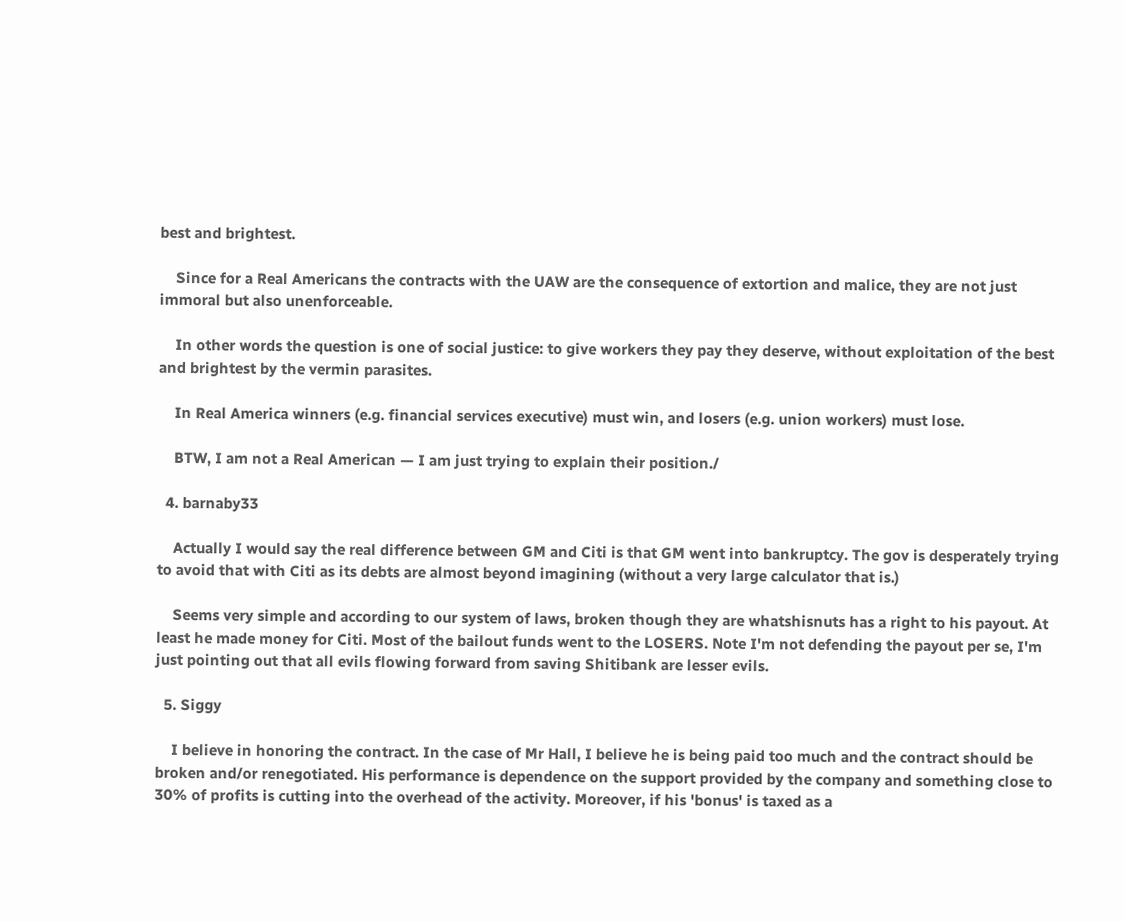best and brightest.

    Since for a Real Americans the contracts with the UAW are the consequence of extortion and malice, they are not just immoral but also unenforceable.

    In other words the question is one of social justice: to give workers they pay they deserve, without exploitation of the best and brightest by the vermin parasites.

    In Real America winners (e.g. financial services executive) must win, and losers (e.g. union workers) must lose.

    BTW, I am not a Real American — I am just trying to explain their position./

  4. barnaby33

    Actually I would say the real difference between GM and Citi is that GM went into bankruptcy. The gov is desperately trying to avoid that with Citi as its debts are almost beyond imagining (without a very large calculator that is.)

    Seems very simple and according to our system of laws, broken though they are whatshisnuts has a right to his payout. At least he made money for Citi. Most of the bailout funds went to the LOSERS. Note I'm not defending the payout per se, I'm just pointing out that all evils flowing forward from saving Shitibank are lesser evils.

  5. Siggy

    I believe in honoring the contract. In the case of Mr Hall, I believe he is being paid too much and the contract should be broken and/or renegotiated. His performance is dependence on the support provided by the company and something close to 30% of profits is cutting into the overhead of the activity. Moreover, if his 'bonus' is taxed as a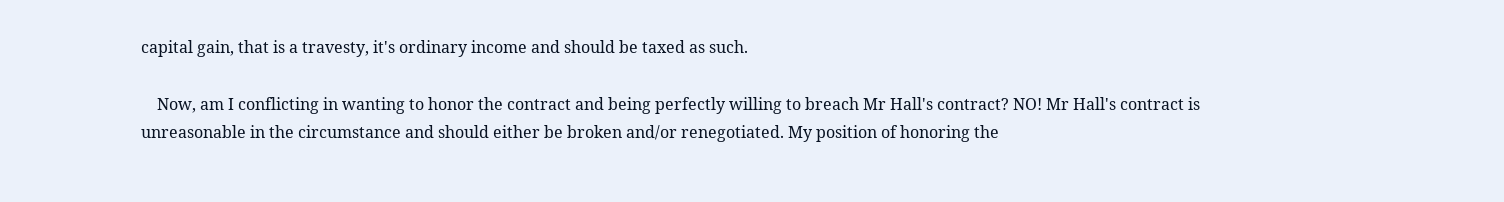capital gain, that is a travesty, it's ordinary income and should be taxed as such.

    Now, am I conflicting in wanting to honor the contract and being perfectly willing to breach Mr Hall's contract? NO! Mr Hall's contract is unreasonable in the circumstance and should either be broken and/or renegotiated. My position of honoring the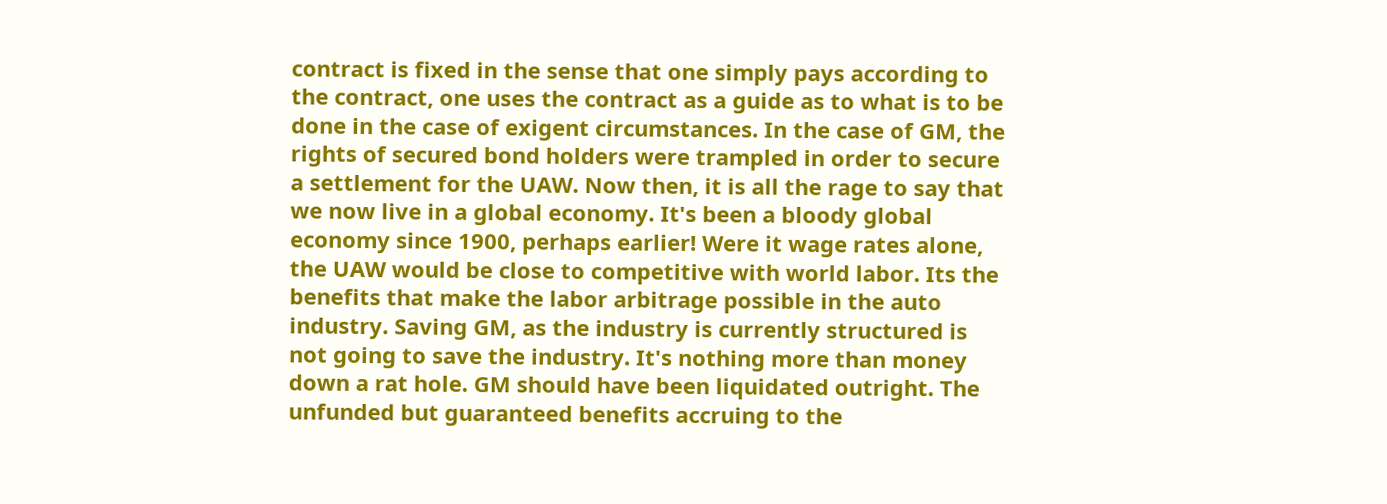contract is fixed in the sense that one simply pays according to the contract, one uses the contract as a guide as to what is to be done in the case of exigent circumstances. In the case of GM, the rights of secured bond holders were trampled in order to secure a settlement for the UAW. Now then, it is all the rage to say that we now live in a global economy. It's been a bloody global economy since 1900, perhaps earlier! Were it wage rates alone, the UAW would be close to competitive with world labor. Its the benefits that make the labor arbitrage possible in the auto industry. Saving GM, as the industry is currently structured is not going to save the industry. It's nothing more than money down a rat hole. GM should have been liquidated outright. The unfunded but guaranteed benefits accruing to the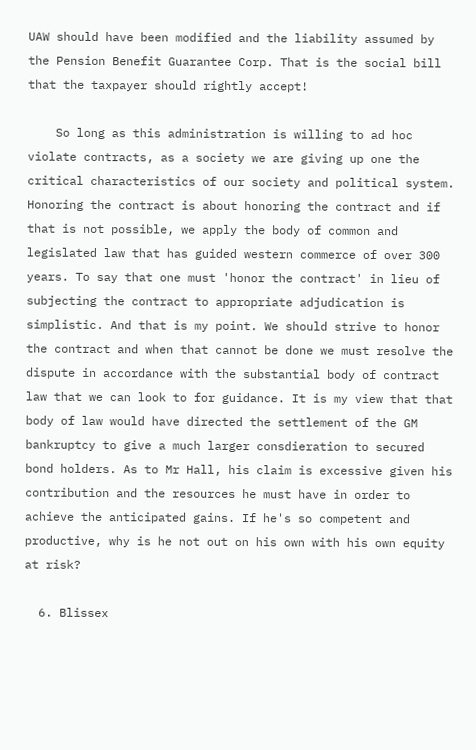UAW should have been modified and the liability assumed by the Pension Benefit Guarantee Corp. That is the social bill that the taxpayer should rightly accept!

    So long as this administration is willing to ad hoc violate contracts, as a society we are giving up one the critical characteristics of our society and political system. Honoring the contract is about honoring the contract and if that is not possible, we apply the body of common and legislated law that has guided western commerce of over 300 years. To say that one must 'honor the contract' in lieu of subjecting the contract to appropriate adjudication is simplistic. And that is my point. We should strive to honor the contract and when that cannot be done we must resolve the dispute in accordance with the substantial body of contract law that we can look to for guidance. It is my view that that body of law would have directed the settlement of the GM bankruptcy to give a much larger consdieration to secured bond holders. As to Mr Hall, his claim is excessive given his contribution and the resources he must have in order to achieve the anticipated gains. If he's so competent and productive, why is he not out on his own with his own equity at risk?

  6. Blissex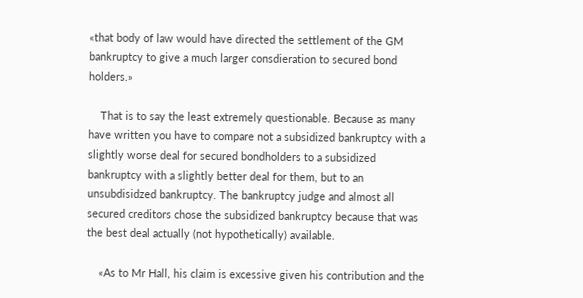«that body of law would have directed the settlement of the GM bankruptcy to give a much larger consdieration to secured bond holders.»

    That is to say the least extremely questionable. Because as many have written you have to compare not a subsidized bankruptcy with a slightly worse deal for secured bondholders to a subsidized bankruptcy with a slightly better deal for them, but to an unsubdisidzed bankruptcy. The bankruptcy judge and almost all secured creditors chose the subsidized bankruptcy because that was the best deal actually (not hypothetically) available.

    «As to Mr Hall, his claim is excessive given his contribution and the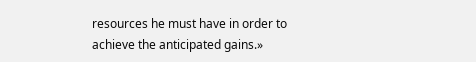resources he must have in order to achieve the anticipated gains.»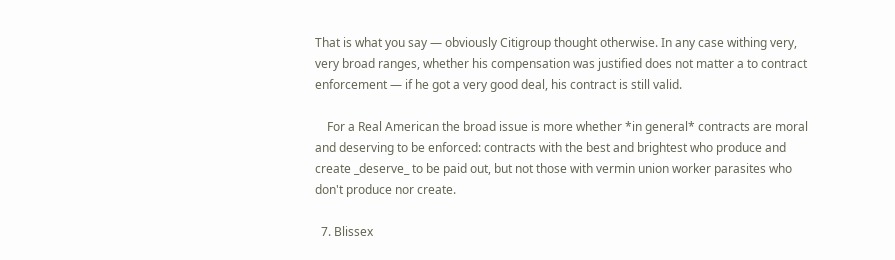That is what you say — obviously Citigroup thought otherwise. In any case withing very, very broad ranges, whether his compensation was justified does not matter a to contract enforcement — if he got a very good deal, his contract is still valid.

    For a Real American the broad issue is more whether *in general* contracts are moral and deserving to be enforced: contracts with the best and brightest who produce and create _deserve_ to be paid out, but not those with vermin union worker parasites who don't produce nor create.

  7. Blissex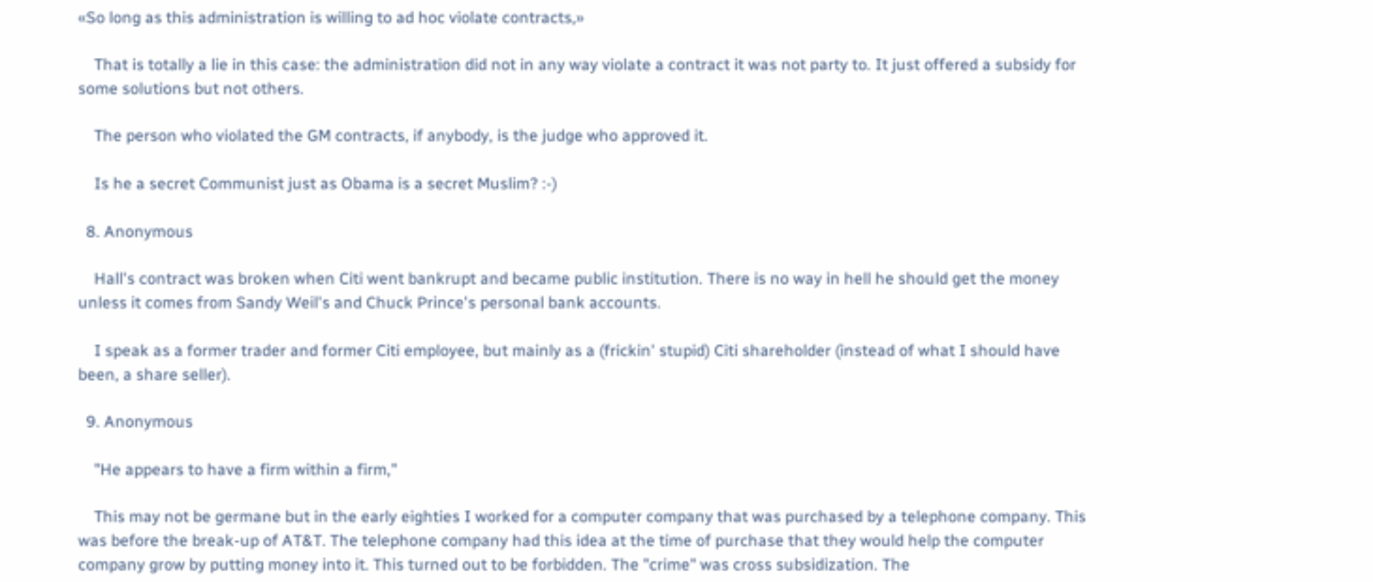«So long as this administration is willing to ad hoc violate contracts,»

    That is totally a lie in this case: the administration did not in any way violate a contract it was not party to. It just offered a subsidy for some solutions but not others.

    The person who violated the GM contracts, if anybody, is the judge who approved it.

    Is he a secret Communist just as Obama is a secret Muslim? :-)

  8. Anonymous

    Hall's contract was broken when Citi went bankrupt and became public institution. There is no way in hell he should get the money unless it comes from Sandy Weil's and Chuck Prince's personal bank accounts.

    I speak as a former trader and former Citi employee, but mainly as a (frickin' stupid) Citi shareholder (instead of what I should have been, a share seller).

  9. Anonymous

    "He appears to have a firm within a firm,"

    This may not be germane but in the early eighties I worked for a computer company that was purchased by a telephone company. This was before the break-up of AT&T. The telephone company had this idea at the time of purchase that they would help the computer company grow by putting money into it. This turned out to be forbidden. The "crime" was cross subsidization. The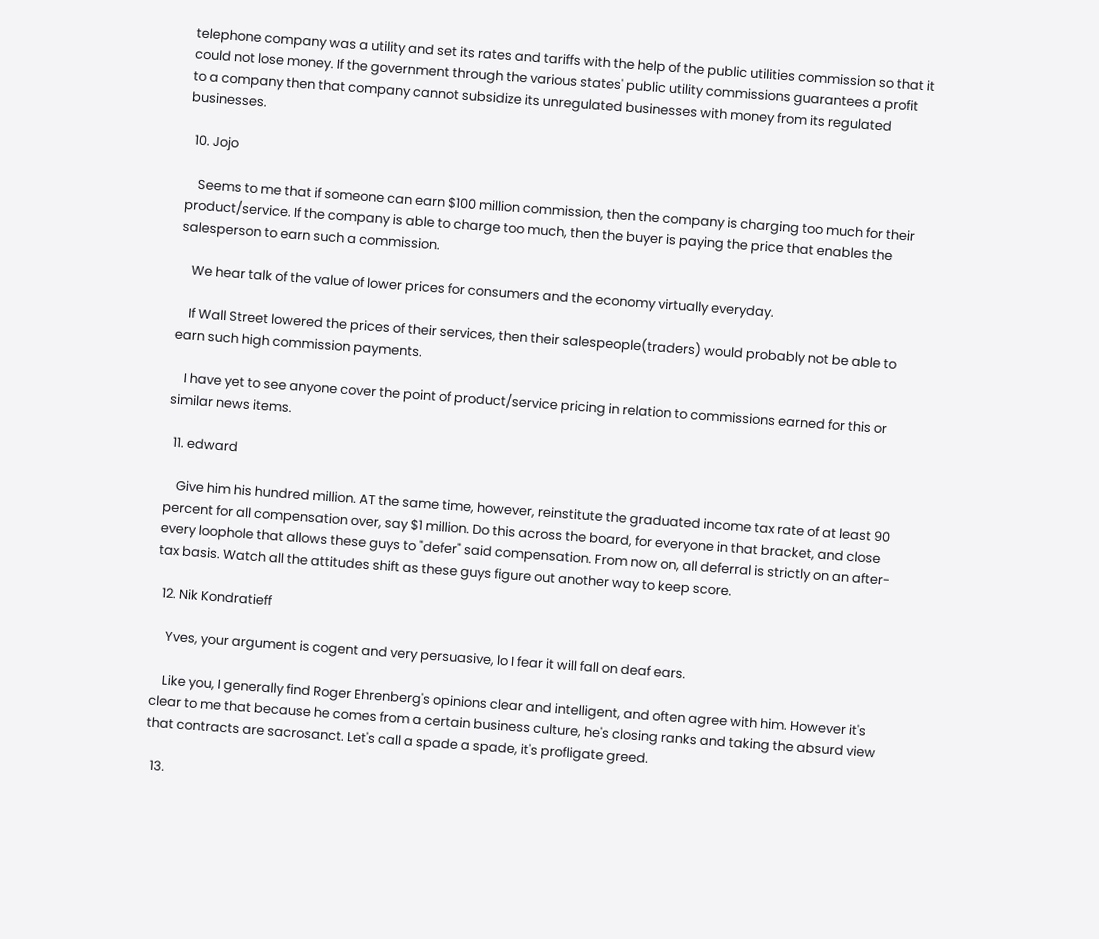telephone company was a utility and set its rates and tariffs with the help of the public utilities commission so that it could not lose money. If the government through the various states' public utility commissions guarantees a profit to a company then that company cannot subsidize its unregulated businesses with money from its regulated businesses.

  10. Jojo

    Seems to me that if someone can earn $100 million commission, then the company is charging too much for their product/service. If the company is able to charge too much, then the buyer is paying the price that enables the salesperson to earn such a commission.

    We hear talk of the value of lower prices for consumers and the economy virtually everyday.

    If Wall Street lowered the prices of their services, then their salespeople(traders) would probably not be able to earn such high commission payments.

    I have yet to see anyone cover the point of product/service pricing in relation to commissions earned for this or similar news items.

  11. edward

    Give him his hundred million. AT the same time, however, reinstitute the graduated income tax rate of at least 90 percent for all compensation over, say $1 million. Do this across the board, for everyone in that bracket, and close every loophole that allows these guys to "defer" said compensation. From now on, all deferral is strictly on an after-tax basis. Watch all the attitudes shift as these guys figure out another way to keep score.

  12. Nik Kondratieff

    Yves, your argument is cogent and very persuasive, lo I fear it will fall on deaf ears.

    Like you, I generally find Roger Ehrenberg's opinions clear and intelligent, and often agree with him. However it's clear to me that because he comes from a certain business culture, he's closing ranks and taking the absurd view that contracts are sacrosanct. Let's call a spade a spade, it's profligate greed.

  13.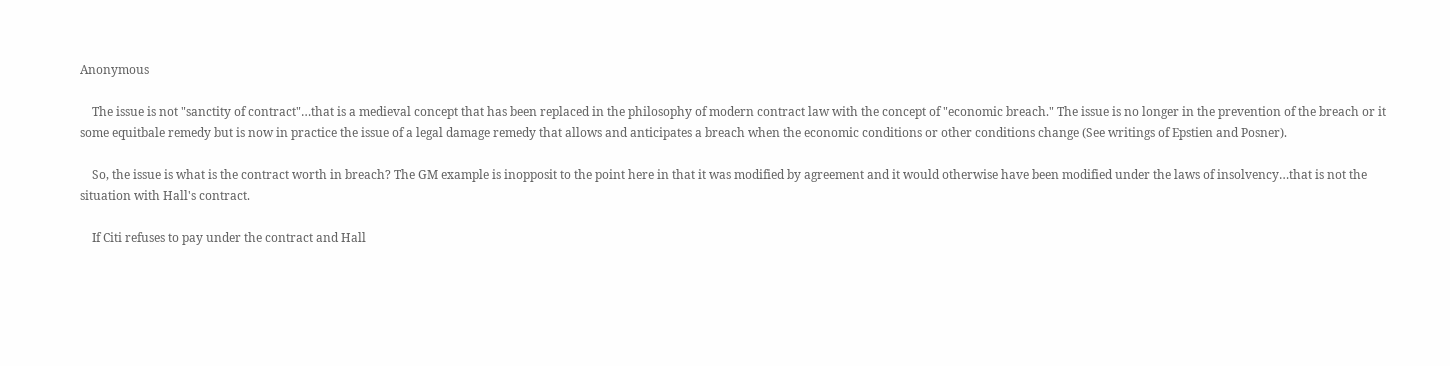Anonymous

    The issue is not "sanctity of contract"…that is a medieval concept that has been replaced in the philosophy of modern contract law with the concept of "economic breach." The issue is no longer in the prevention of the breach or it some equitbale remedy but is now in practice the issue of a legal damage remedy that allows and anticipates a breach when the economic conditions or other conditions change (See writings of Epstien and Posner).

    So, the issue is what is the contract worth in breach? The GM example is inopposit to the point here in that it was modified by agreement and it would otherwise have been modified under the laws of insolvency…that is not the situation with Hall's contract.

    If Citi refuses to pay under the contract and Hall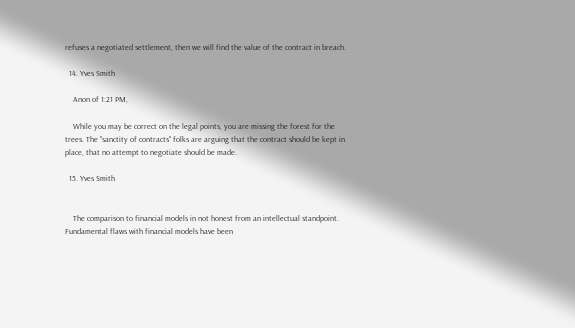refuses a negotiated settlement, then we will find the value of the contract in breach.

  14. Yves Smith

    Anon of 1:21 PM,

    While you may be correct on the legal points, you are missing the forest for the trees. The "sanctity of contracts" folks are arguing that the contract should be kept in place, that no attempt to negotiate should be made.

  15. Yves Smith


    The comparison to financial models in not honest from an intellectual standpoint. Fundamental flaws with financial models have been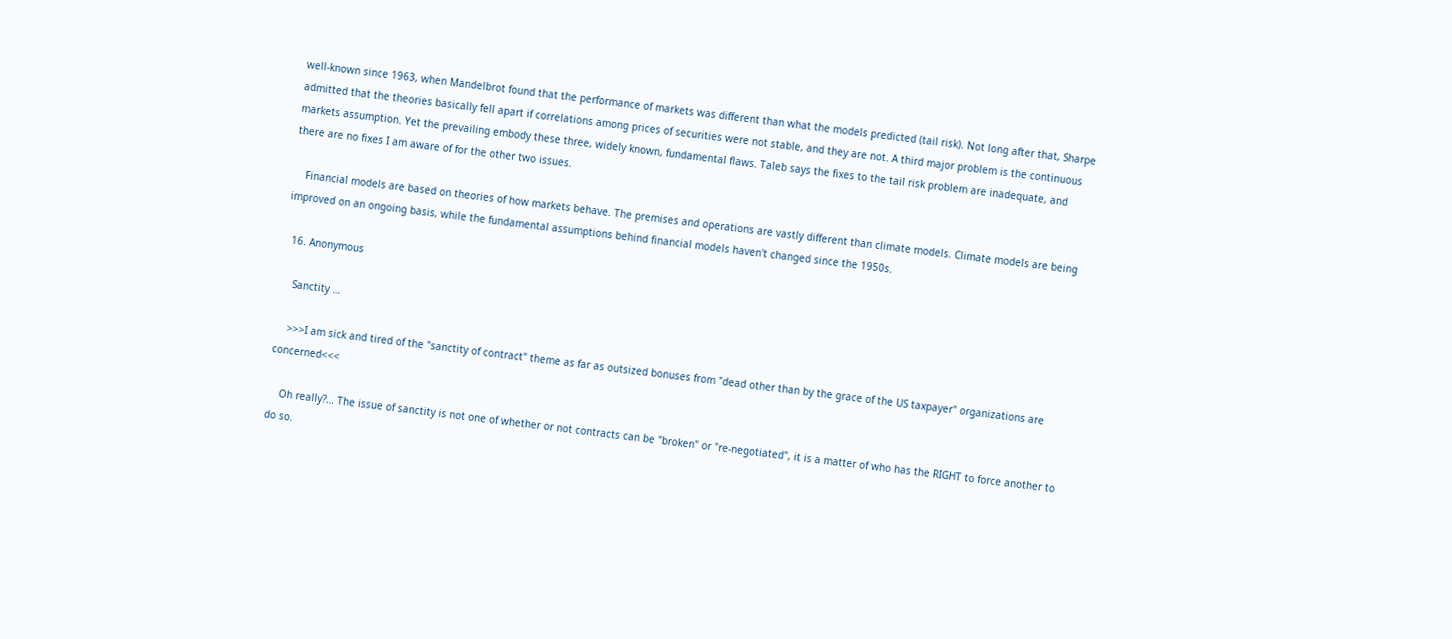well-known since 1963, when Mandelbrot found that the performance of markets was different than what the models predicted (tail risk). Not long after that, Sharpe admitted that the theories basically fell apart if correlations among prices of securities were not stable, and they are not. A third major problem is the continuous markets assumption. Yet the prevailing embody these three, widely known, fundamental flaws. Taleb says the fixes to the tail risk problem are inadequate, and there are no fixes I am aware of for the other two issues.

    Financial models are based on theories of how markets behave. The premises and operations are vastly different than climate models. Climate models are being improved on an ongoing basis, while the fundamental assumptions behind financial models haven't changed since the 1950s.

  16. Anonymous

    Sanctity …

    >>>I am sick and tired of the "sanctity of contract" theme as far as outsized bonuses from "dead other than by the grace of the US taxpayer" organizations are concerned<<<

    Oh really?… The issue of sanctity is not one of whether or not contracts can be "broken" or "re-negotiated", it is a matter of who has the RIGHT to force another to do so.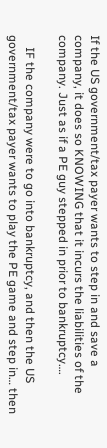If the US government/tax payer wants to step in and save a company, it does so KNOWING that it incurs the liabilities of the company. Just as if a PE guy stepped in prior to bankruptcy….

    IF the company were to go into bankruptcy, and then the US government/tax payer wants to play the PE game and step in… then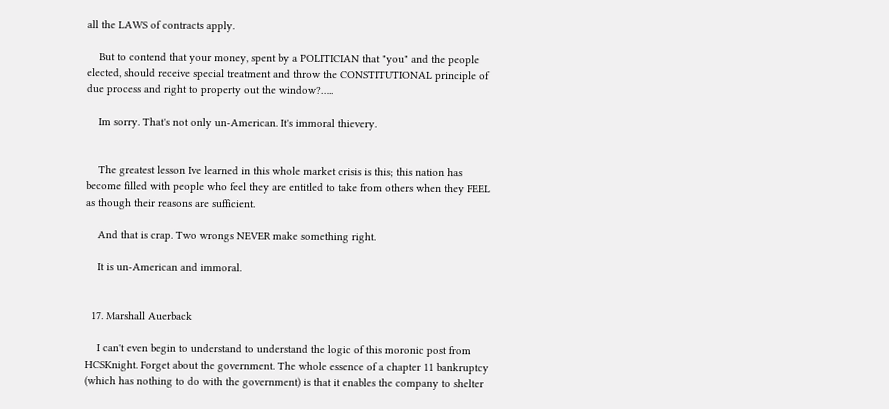all the LAWS of contracts apply.

    But to contend that your money, spent by a POLITICIAN that "you" and the people elected, should receive special treatment and throw the CONSTITUTIONAL principle of due process and right to property out the window?…..

    Im sorry. That's not only un-American. It's immoral thievery.


    The greatest lesson Ive learned in this whole market crisis is this; this nation has become filled with people who feel they are entitled to take from others when they FEEL as though their reasons are sufficient.

    And that is crap. Two wrongs NEVER make something right.

    It is un-American and immoral.


  17. Marshall Auerback

    I can't even begin to understand to understand the logic of this moronic post from HCSKnight. Forget about the government. The whole essence of a chapter 11 bankruptcy (which has nothing to do with the government) is that it enables the company to shelter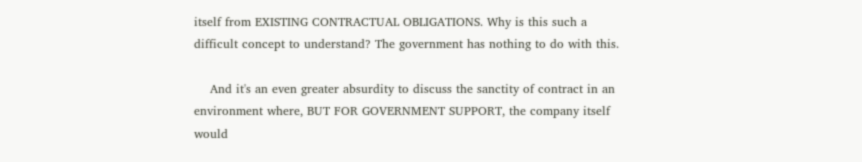itself from EXISTING CONTRACTUAL OBLIGATIONS. Why is this such a difficult concept to understand? The government has nothing to do with this.

    And it's an even greater absurdity to discuss the sanctity of contract in an environment where, BUT FOR GOVERNMENT SUPPORT, the company itself would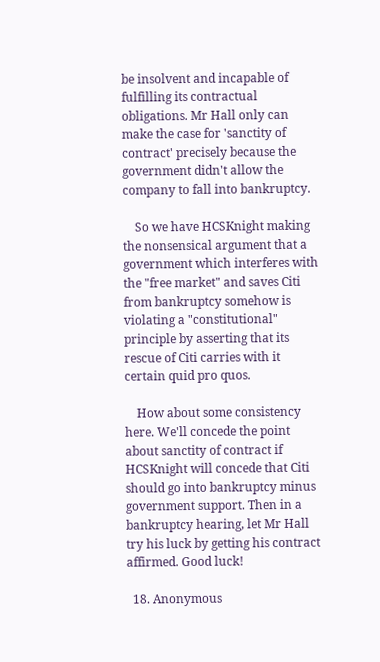be insolvent and incapable of fulfilling its contractual obligations. Mr Hall only can make the case for 'sanctity of contract' precisely because the government didn't allow the company to fall into bankruptcy.

    So we have HCSKnight making the nonsensical argument that a government which interferes with the "free market" and saves Citi from bankruptcy somehow is violating a "constitutional" principle by asserting that its rescue of Citi carries with it certain quid pro quos.

    How about some consistency here. We'll concede the point about sanctity of contract if HCSKnight will concede that Citi should go into bankruptcy minus government support. Then in a bankruptcy hearing, let Mr Hall try his luck by getting his contract affirmed. Good luck!

  18. Anonymous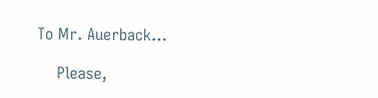To Mr. Auerback…

    Please,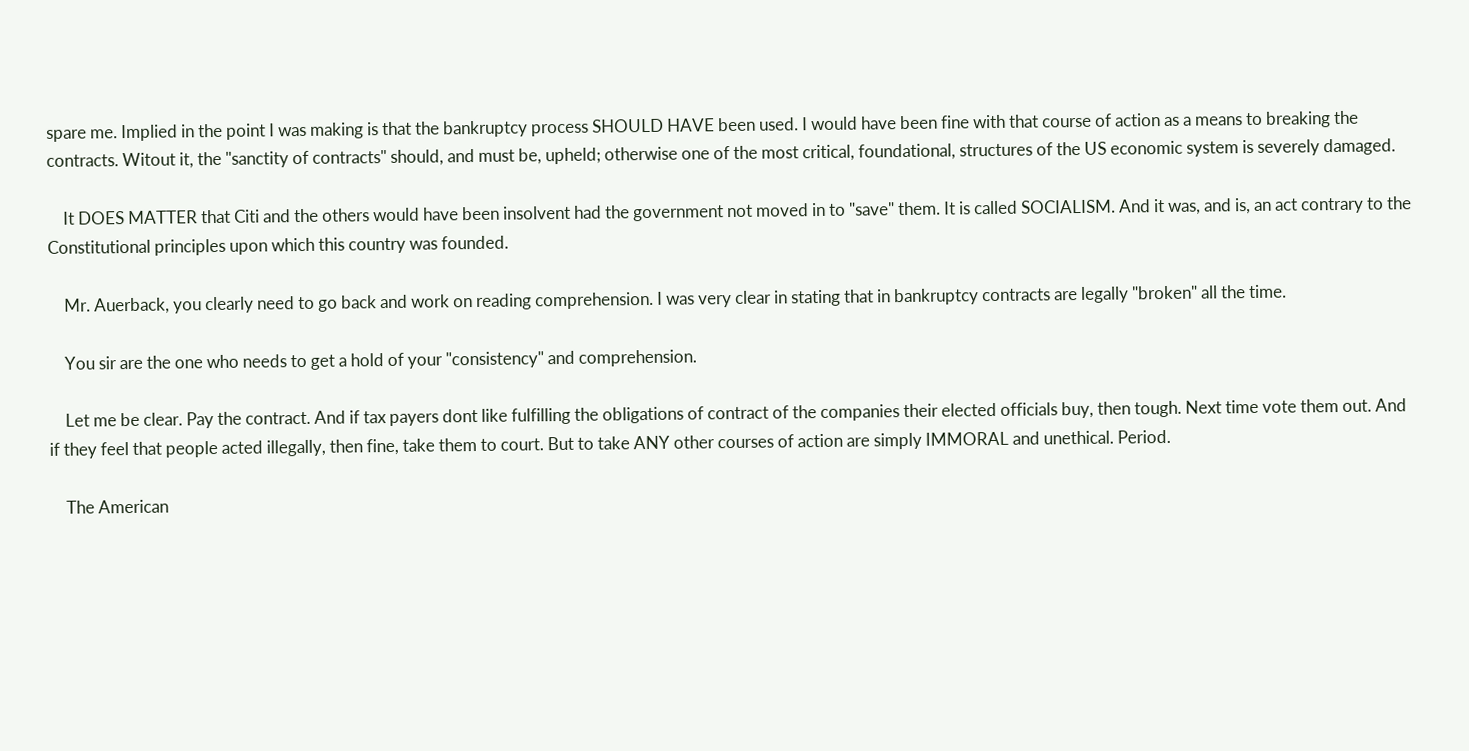spare me. Implied in the point I was making is that the bankruptcy process SHOULD HAVE been used. I would have been fine with that course of action as a means to breaking the contracts. Witout it, the "sanctity of contracts" should, and must be, upheld; otherwise one of the most critical, foundational, structures of the US economic system is severely damaged.

    It DOES MATTER that Citi and the others would have been insolvent had the government not moved in to "save" them. It is called SOCIALISM. And it was, and is, an act contrary to the Constitutional principles upon which this country was founded.

    Mr. Auerback, you clearly need to go back and work on reading comprehension. I was very clear in stating that in bankruptcy contracts are legally "broken" all the time.

    You sir are the one who needs to get a hold of your "consistency" and comprehension.

    Let me be clear. Pay the contract. And if tax payers dont like fulfilling the obligations of contract of the companies their elected officials buy, then tough. Next time vote them out. And if they feel that people acted illegally, then fine, take them to court. But to take ANY other courses of action are simply IMMORAL and unethical. Period.

    The American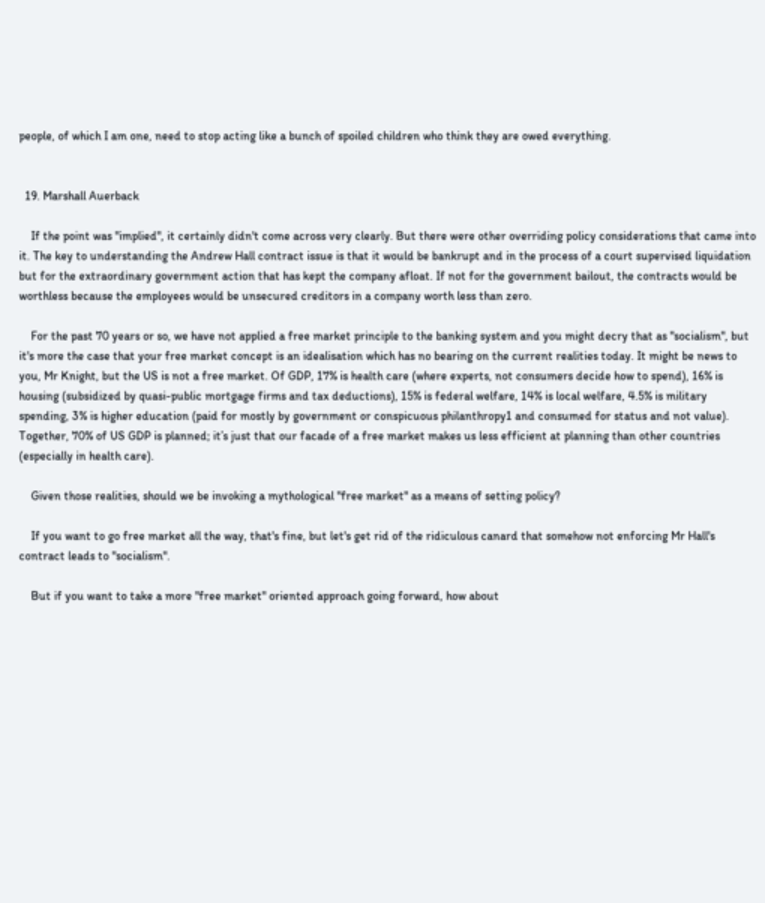people, of which I am one, need to stop acting like a bunch of spoiled children who think they are owed everything.


  19. Marshall Auerback

    If the point was "implied", it certainly didn't come across very clearly. But there were other overriding policy considerations that came into it. The key to understanding the Andrew Hall contract issue is that it would be bankrupt and in the process of a court supervised liquidation but for the extraordinary government action that has kept the company afloat. If not for the government bailout, the contracts would be worthless because the employees would be unsecured creditors in a company worth less than zero.

    For the past 70 years or so, we have not applied a free market principle to the banking system and you might decry that as "socialism", but it's more the case that your free market concept is an idealisation which has no bearing on the current realities today. It might be news to you, Mr Knight, but the US is not a free market. Of GDP, 17% is health care (where experts, not consumers decide how to spend), 16% is housing (subsidized by quasi-public mortgage firms and tax deductions), 15% is federal welfare, 14% is local welfare, 4.5% is military spending, 3% is higher education (paid for mostly by government or conspicuous philanthropy1 and consumed for status and not value). Together, 70% of US GDP is planned; it’s just that our facade of a free market makes us less efficient at planning than other countries (especially in health care).

    Given those realities, should we be invoking a mythological "free market" as a means of setting policy?

    If you want to go free market all the way, that's fine, but let's get rid of the ridiculous canard that somehow not enforcing Mr Hall's contract leads to "socialism".

    But if you want to take a more "free market" oriented approach going forward, how about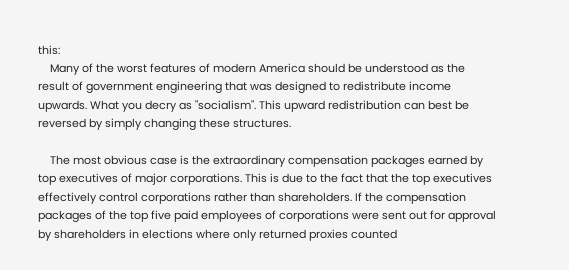this:
    Many of the worst features of modern America should be understood as the result of government engineering that was designed to redistribute income upwards. What you decry as "socialism". This upward redistribution can best be reversed by simply changing these structures.

    The most obvious case is the extraordinary compensation packages earned by top executives of major corporations. This is due to the fact that the top executives effectively control corporations rather than shareholders. If the compensation packages of the top five paid employees of corporations were sent out for approval by shareholders in elections where only returned proxies counted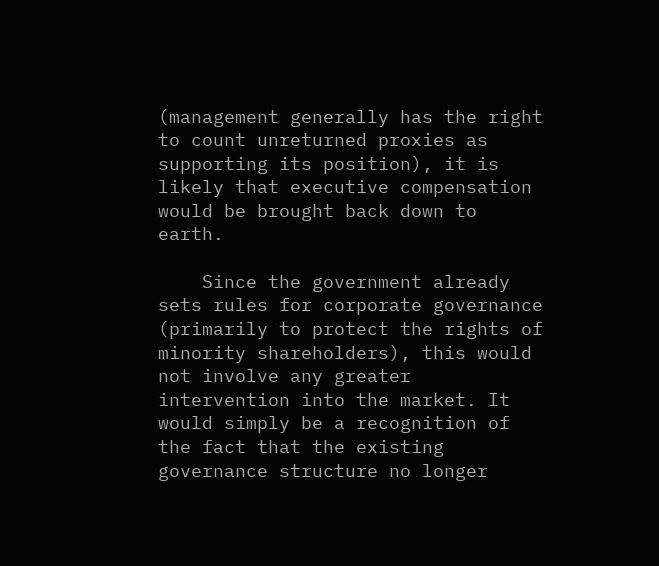(management generally has the right to count unreturned proxies as supporting its position), it is likely that executive compensation would be brought back down to earth.

    Since the government already sets rules for corporate governance (primarily to protect the rights of minority shareholders), this would not involve any greater intervention into the market. It would simply be a recognition of the fact that the existing governance structure no longer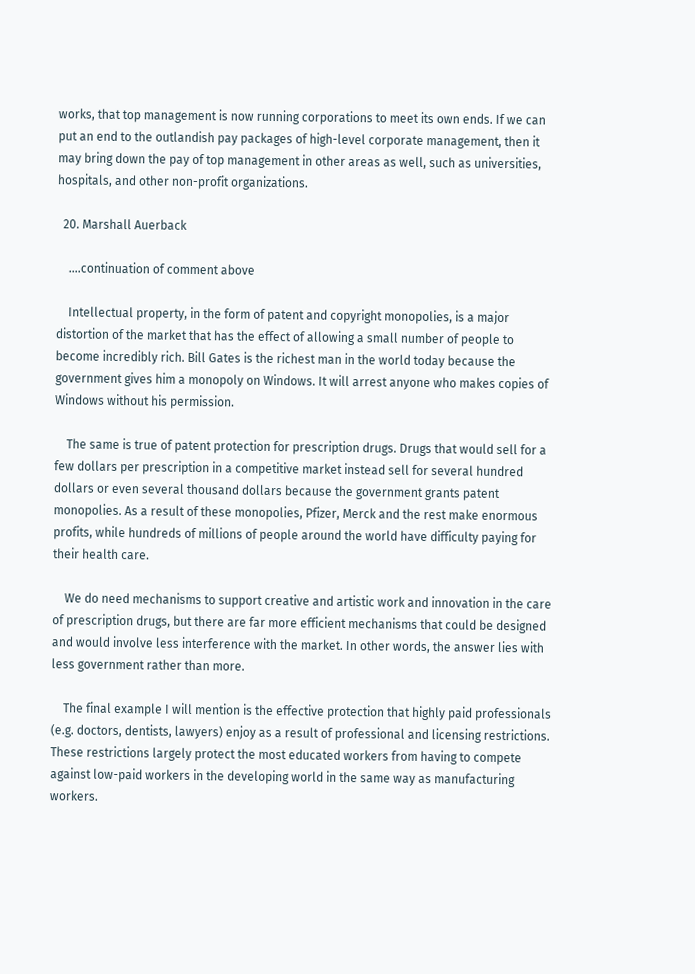works, that top management is now running corporations to meet its own ends. If we can put an end to the outlandish pay packages of high-level corporate management, then it may bring down the pay of top management in other areas as well, such as universities, hospitals, and other non-profit organizations.

  20. Marshall Auerback

    ….continuation of comment above

    Intellectual property, in the form of patent and copyright monopolies, is a major distortion of the market that has the effect of allowing a small number of people to become incredibly rich. Bill Gates is the richest man in the world today because the government gives him a monopoly on Windows. It will arrest anyone who makes copies of Windows without his permission.

    The same is true of patent protection for prescription drugs. Drugs that would sell for a few dollars per prescription in a competitive market instead sell for several hundred dollars or even several thousand dollars because the government grants patent monopolies. As a result of these monopolies, Pfizer, Merck and the rest make enormous profits, while hundreds of millions of people around the world have difficulty paying for their health care.

    We do need mechanisms to support creative and artistic work and innovation in the care of prescription drugs, but there are far more efficient mechanisms that could be designed and would involve less interference with the market. In other words, the answer lies with less government rather than more.

    The final example I will mention is the effective protection that highly paid professionals (e.g. doctors, dentists, lawyers) enjoy as a result of professional and licensing restrictions. These restrictions largely protect the most educated workers from having to compete against low-paid workers in the developing world in the same way as manufacturing workers.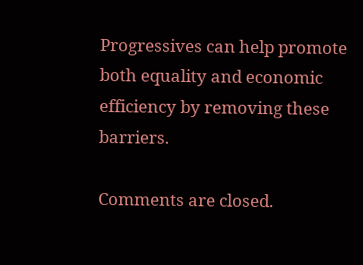Progressives can help promote both equality and economic efficiency by removing these barriers.

Comments are closed.